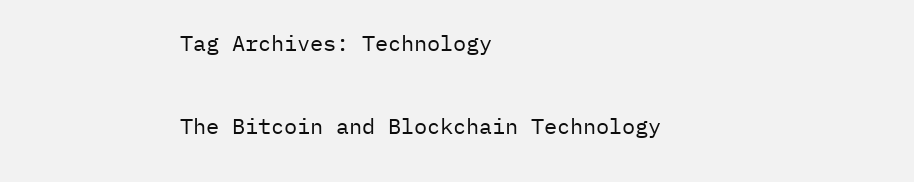Tag Archives: Technology

The Bitcoin and Blockchain Technology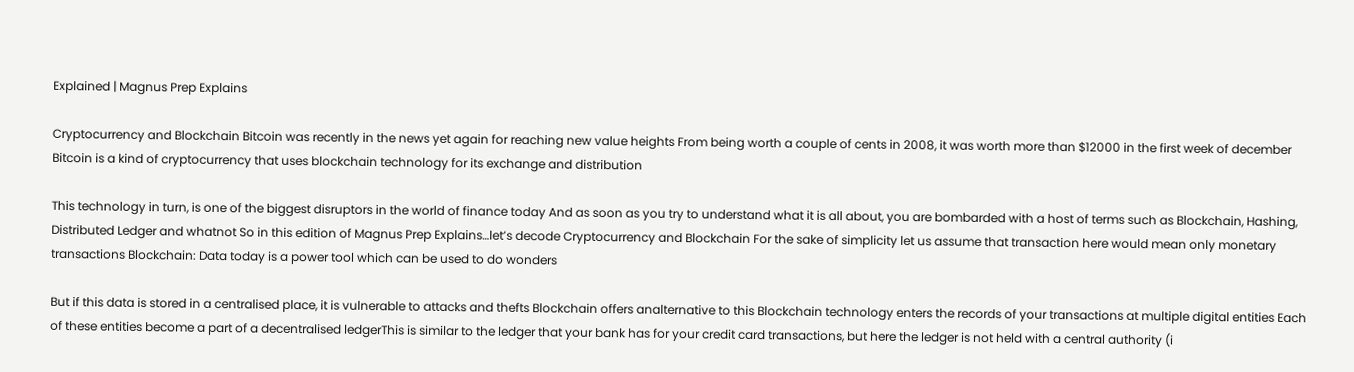Explained | Magnus Prep Explains

Cryptocurrency and Blockchain Bitcoin was recently in the news yet again for reaching new value heights From being worth a couple of cents in 2008, it was worth more than $12000 in the first week of december Bitcoin is a kind of cryptocurrency that uses blockchain technology for its exchange and distribution

This technology in turn, is one of the biggest disruptors in the world of finance today And as soon as you try to understand what it is all about, you are bombarded with a host of terms such as Blockchain, Hashing, Distributed Ledger and whatnot So in this edition of Magnus Prep Explains…let’s decode Cryptocurrency and Blockchain For the sake of simplicity let us assume that transaction here would mean only monetary transactions Blockchain: Data today is a power tool which can be used to do wonders

But if this data is stored in a centralised place, it is vulnerable to attacks and thefts Blockchain offers analternative to this Blockchain technology enters the records of your transactions at multiple digital entities Each of these entities become a part of a decentralised ledgerThis is similar to the ledger that your bank has for your credit card transactions, but here the ledger is not held with a central authority (i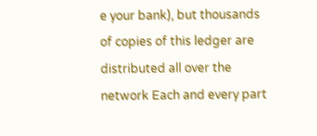e your bank), but thousands of copies of this ledger are distributed all over the network Each and every part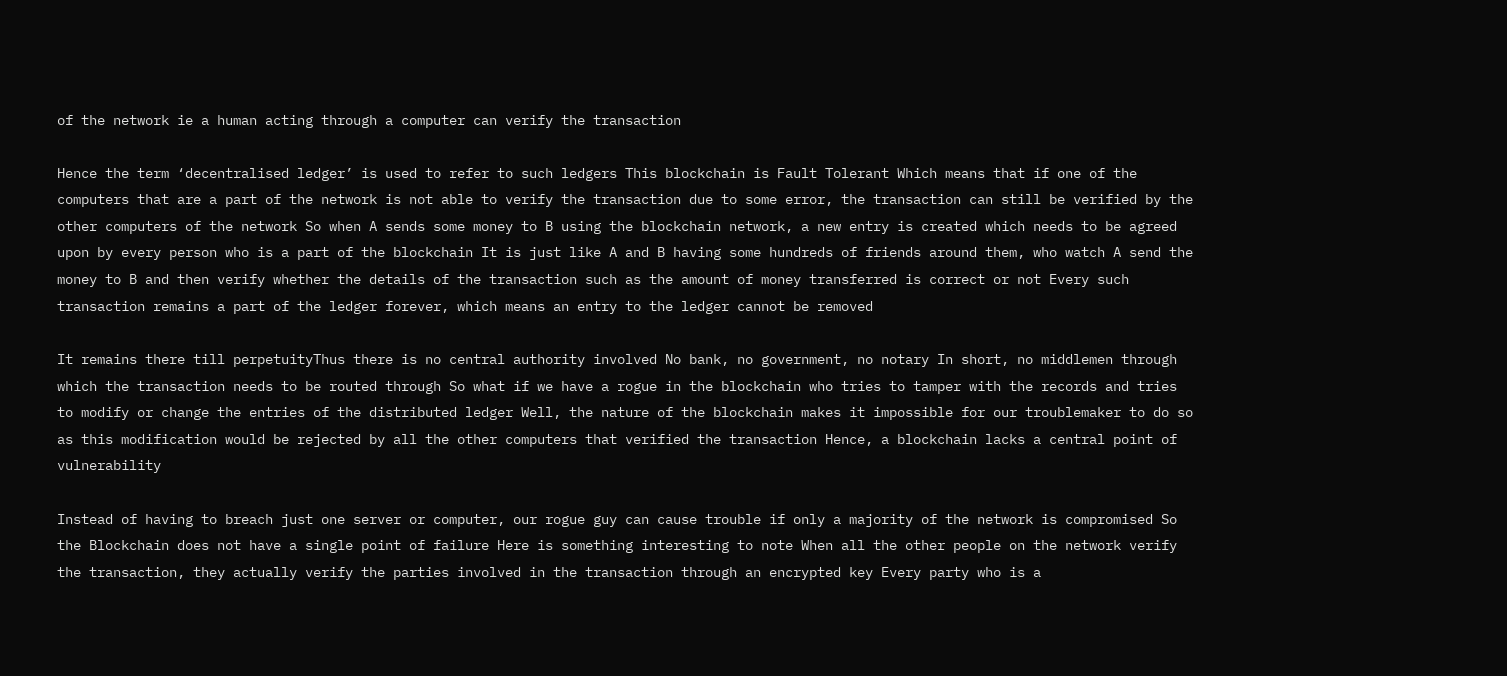of the network ie a human acting through a computer can verify the transaction

Hence the term ‘decentralised ledger’ is used to refer to such ledgers This blockchain is Fault Tolerant Which means that if one of the computers that are a part of the network is not able to verify the transaction due to some error, the transaction can still be verified by the other computers of the network So when A sends some money to B using the blockchain network, a new entry is created which needs to be agreed upon by every person who is a part of the blockchain It is just like A and B having some hundreds of friends around them, who watch A send the money to B and then verify whether the details of the transaction such as the amount of money transferred is correct or not Every such transaction remains a part of the ledger forever, which means an entry to the ledger cannot be removed

It remains there till perpetuityThus there is no central authority involved No bank, no government, no notary In short, no middlemen through which the transaction needs to be routed through So what if we have a rogue in the blockchain who tries to tamper with the records and tries to modify or change the entries of the distributed ledger Well, the nature of the blockchain makes it impossible for our troublemaker to do so as this modification would be rejected by all the other computers that verified the transaction Hence, a blockchain lacks a central point of vulnerability

Instead of having to breach just one server or computer, our rogue guy can cause trouble if only a majority of the network is compromised So the Blockchain does not have a single point of failure Here is something interesting to note When all the other people on the network verify the transaction, they actually verify the parties involved in the transaction through an encrypted key Every party who is a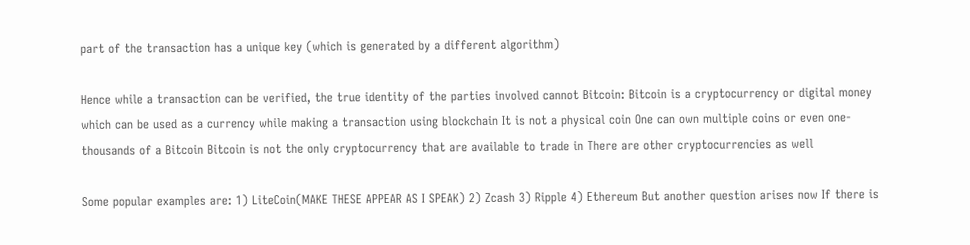part of the transaction has a unique key (which is generated by a different algorithm)

Hence while a transaction can be verified, the true identity of the parties involved cannot Bitcoin: Bitcoin is a cryptocurrency or digital money which can be used as a currency while making a transaction using blockchain It is not a physical coin One can own multiple coins or even one-thousands of a Bitcoin Bitcoin is not the only cryptocurrency that are available to trade in There are other cryptocurrencies as well

Some popular examples are: 1) LiteCoin(MAKE THESE APPEAR AS I SPEAK) 2) Zcash 3) Ripple 4) Ethereum But another question arises now If there is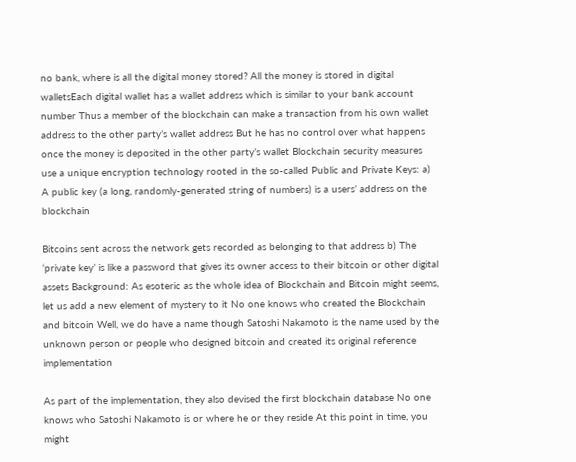no bank, where is all the digital money stored? All the money is stored in digital walletsEach digital wallet has a wallet address which is similar to your bank account number Thus a member of the blockchain can make a transaction from his own wallet address to the other party’s wallet address But he has no control over what happens once the money is deposited in the other party’s wallet Blockchain security measures use a unique encryption technology rooted in the so-called Public and Private Keys: a) A public key (a long, randomly-generated string of numbers) is a users’ address on the blockchain

Bitcoins sent across the network gets recorded as belonging to that address b) The ‘private key’ is like a password that gives its owner access to their bitcoin or other digital assets Background: As esoteric as the whole idea of Blockchain and Bitcoin might seems, let us add a new element of mystery to it No one knows who created the Blockchain and bitcoin Well, we do have a name though Satoshi Nakamoto is the name used by the unknown person or people who designed bitcoin and created its original reference implementation

As part of the implementation, they also devised the first blockchain database No one knows who Satoshi Nakamoto is or where he or they reside At this point in time, you might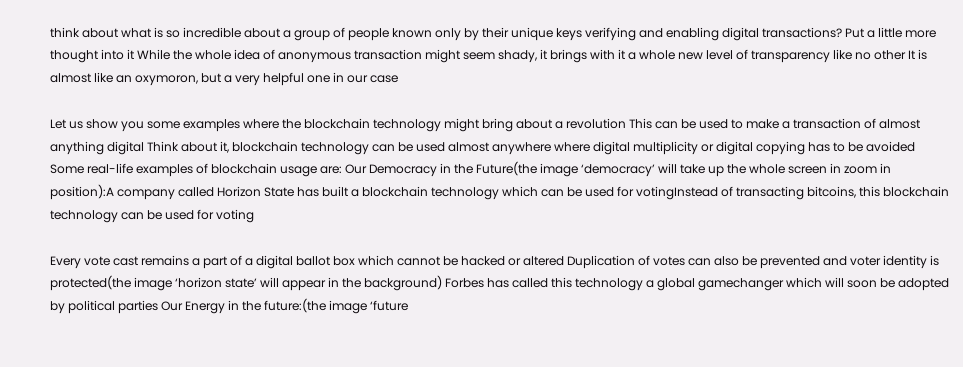think about what is so incredible about a group of people known only by their unique keys verifying and enabling digital transactions? Put a little more thought into it While the whole idea of anonymous transaction might seem shady, it brings with it a whole new level of transparency like no other It is almost like an oxymoron, but a very helpful one in our case

Let us show you some examples where the blockchain technology might bring about a revolution This can be used to make a transaction of almost anything digital Think about it, blockchain technology can be used almost anywhere where digital multiplicity or digital copying has to be avoided Some real-life examples of blockchain usage are: Our Democracy in the Future(the image ‘democracy’ will take up the whole screen in zoom in position):A company called Horizon State has built a blockchain technology which can be used for votingInstead of transacting bitcoins, this blockchain technology can be used for voting

Every vote cast remains a part of a digital ballot box which cannot be hacked or altered Duplication of votes can also be prevented and voter identity is protected(the image ‘horizon state’ will appear in the background) Forbes has called this technology a global gamechanger which will soon be adopted by political parties Our Energy in the future:(the image ‘future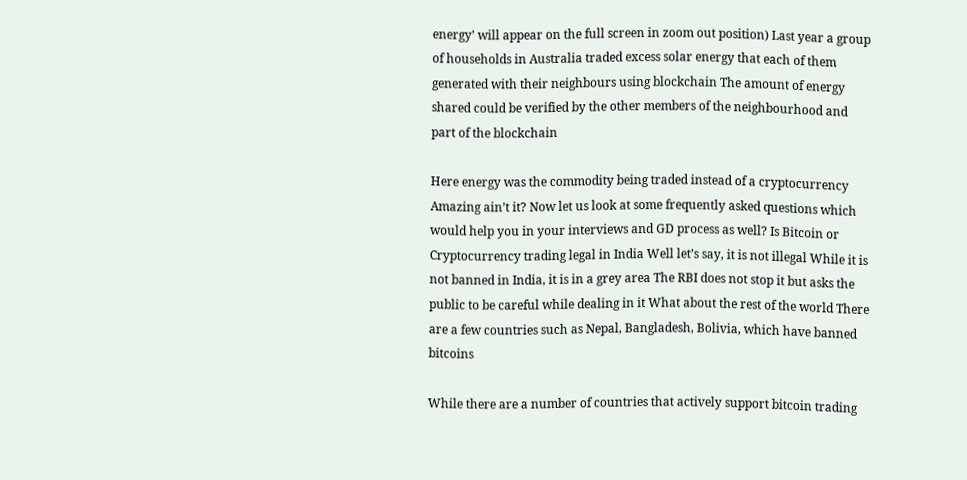energy’ will appear on the full screen in zoom out position) Last year a group of households in Australia traded excess solar energy that each of them generated with their neighbours using blockchain The amount of energy shared could be verified by the other members of the neighbourhood and part of the blockchain

Here energy was the commodity being traded instead of a cryptocurrency Amazing ain’t it? Now let us look at some frequently asked questions which would help you in your interviews and GD process as well? Is Bitcoin or Cryptocurrency trading legal in India Well let’s say, it is not illegal While it is not banned in India, it is in a grey area The RBI does not stop it but asks the public to be careful while dealing in it What about the rest of the world There are a few countries such as Nepal, Bangladesh, Bolivia, which have banned bitcoins

While there are a number of countries that actively support bitcoin trading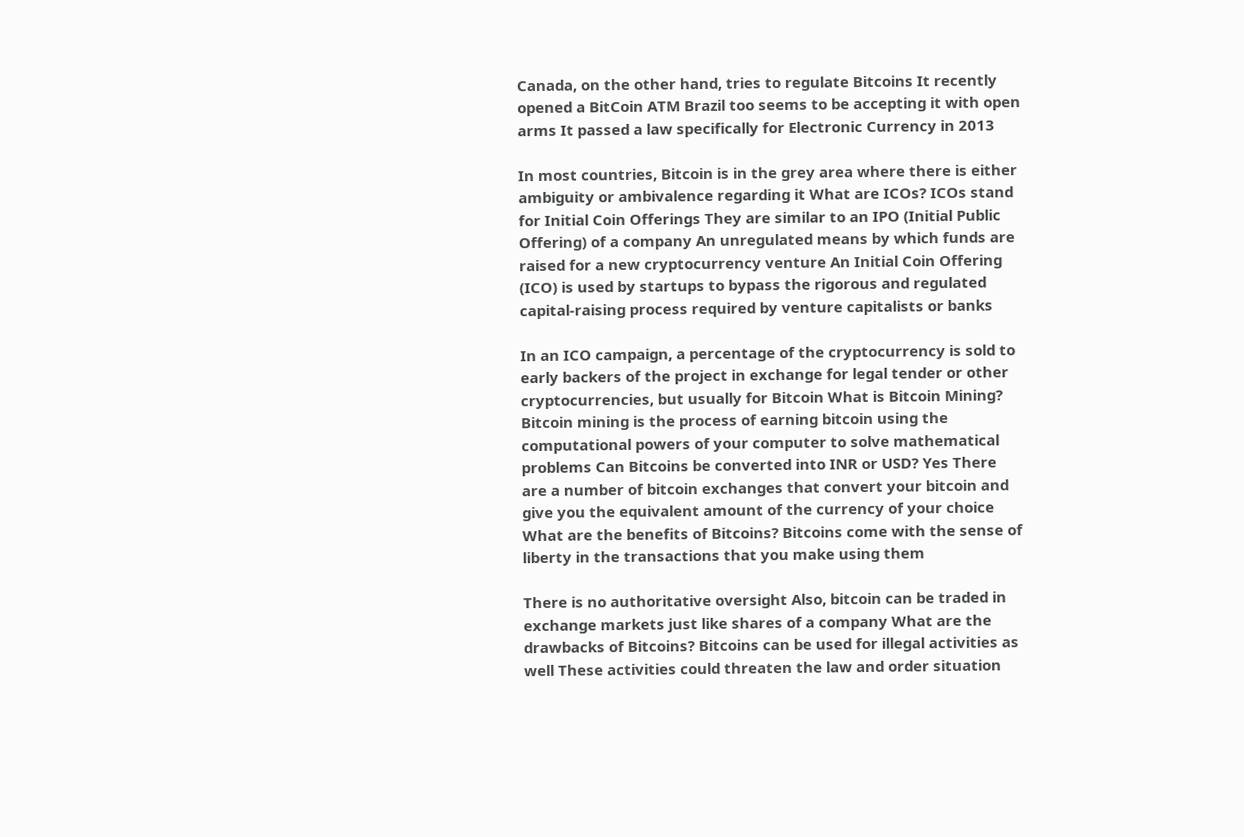Canada, on the other hand, tries to regulate Bitcoins It recently opened a BitCoin ATM Brazil too seems to be accepting it with open arms It passed a law specifically for Electronic Currency in 2013

In most countries, Bitcoin is in the grey area where there is either ambiguity or ambivalence regarding it What are ICOs? ICOs stand for Initial Coin Offerings They are similar to an IPO (Initial Public Offering) of a company An unregulated means by which funds are raised for a new cryptocurrency venture An Initial Coin Offering (ICO) is used by startups to bypass the rigorous and regulated capital-raising process required by venture capitalists or banks

In an ICO campaign, a percentage of the cryptocurrency is sold to early backers of the project in exchange for legal tender or other cryptocurrencies, but usually for Bitcoin What is Bitcoin Mining? Bitcoin mining is the process of earning bitcoin using the computational powers of your computer to solve mathematical problems Can Bitcoins be converted into INR or USD? Yes There are a number of bitcoin exchanges that convert your bitcoin and give you the equivalent amount of the currency of your choice What are the benefits of Bitcoins? Bitcoins come with the sense of liberty in the transactions that you make using them

There is no authoritative oversight Also, bitcoin can be traded in exchange markets just like shares of a company What are the drawbacks of Bitcoins? Bitcoins can be used for illegal activities as well These activities could threaten the law and order situation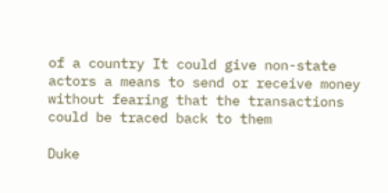of a country It could give non-state actors a means to send or receive money without fearing that the transactions could be traced back to them

Duke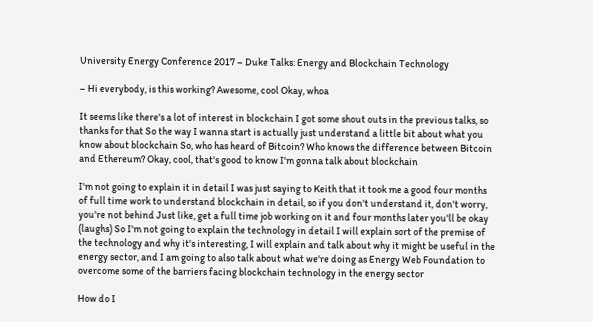University Energy Conference 2017 – Duke Talks: Energy and Blockchain Technology

– Hi everybody, is this working? Awesome, cool Okay, whoa

It seems like there's a lot of interest in blockchain I got some shout outs in the previous talks, so thanks for that So the way I wanna start is actually just understand a little bit about what you know about blockchain So, who has heard of Bitcoin? Who knows the difference between Bitcoin and Ethereum? Okay, cool, that's good to know I'm gonna talk about blockchain

I'm not going to explain it in detail I was just saying to Keith that it took me a good four months of full time work to understand blockchain in detail, so if you don't understand it, don't worry, you're not behind Just like, get a full time job working on it and four months later you'll be okay (laughs) So I'm not going to explain the technology in detail I will explain sort of the premise of the technology and why it's interesting, I will explain and talk about why it might be useful in the energy sector, and I am going to also talk about what we're doing as Energy Web Foundation to overcome some of the barriers facing blockchain technology in the energy sector

How do I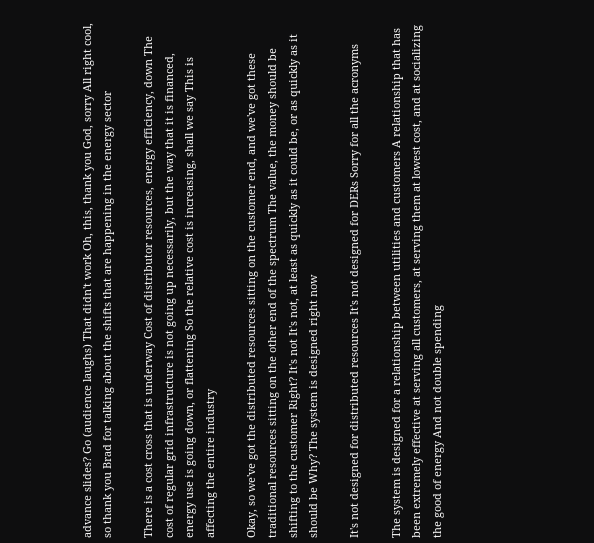advance slides? Go (audience laughs) That didn't work Oh, this, thank you God, sorry All right cool, so thank you Brad for talking about the shifts that are happening in the energy sector

There is a cost cross that is underway Cost of distributor resources, energy efficiency, down The cost of regular grid infrastructure is not going up necessarily, but the way that it is financed, energy use is going down, or flattening So the relative cost is increasing, shall we say This is affecting the entire industry

Okay, so we've got the distributed resources sitting on the customer end, and we've got these traditional resources sitting on the other end of the spectrum The value, the money should be shifting to the customer Right? It's not It's not, at least as quickly as it could be, or as quickly as it should be Why? The system is designed right now

It's not designed for distributed resources It's not designed for DERs Sorry for all the acronyms

The system is designed for a relationship between utilities and customers A relationship that has been extremely effective at serving all customers, at serving them at lowest cost, and at socializing the good of energy And not double spending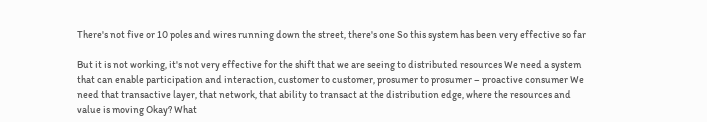There's not five or 10 poles and wires running down the street, there's one So this system has been very effective so far

But it is not working, it's not very effective for the shift that we are seeing to distributed resources We need a system that can enable participation and interaction, customer to customer, prosumer to prosumer – proactive consumer We need that transactive layer, that network, that ability to transact at the distribution edge, where the resources and value is moving Okay? What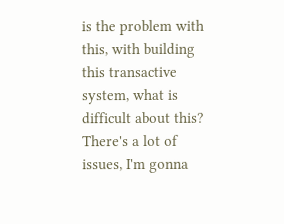is the problem with this, with building this transactive system, what is difficult about this? There's a lot of issues, I'm gonna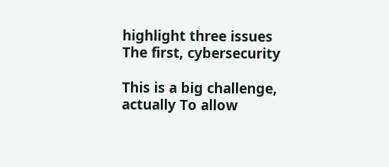highlight three issues The first, cybersecurity

This is a big challenge, actually To allow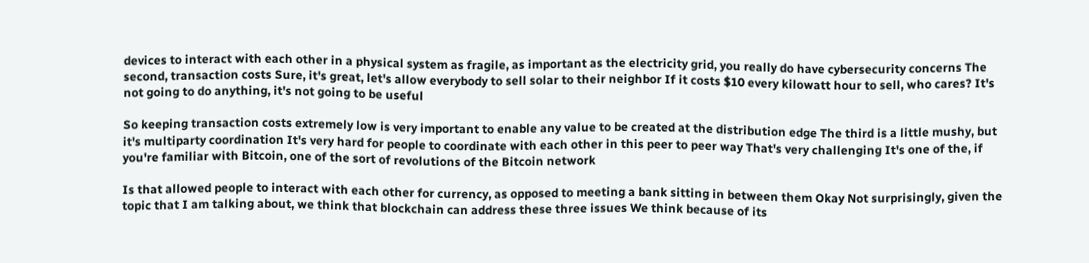devices to interact with each other in a physical system as fragile, as important as the electricity grid, you really do have cybersecurity concerns The second, transaction costs Sure, it's great, let's allow everybody to sell solar to their neighbor If it costs $10 every kilowatt hour to sell, who cares? It's not going to do anything, it's not going to be useful

So keeping transaction costs extremely low is very important to enable any value to be created at the distribution edge The third is a little mushy, but it's multiparty coordination It's very hard for people to coordinate with each other in this peer to peer way That's very challenging It's one of the, if you're familiar with Bitcoin, one of the sort of revolutions of the Bitcoin network

Is that allowed people to interact with each other for currency, as opposed to meeting a bank sitting in between them Okay Not surprisingly, given the topic that I am talking about, we think that blockchain can address these three issues We think because of its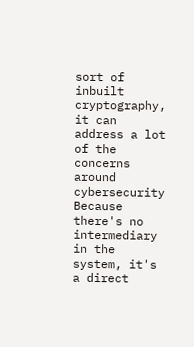sort of inbuilt cryptography, it can address a lot of the concerns around cybersecurity Because there's no intermediary in the system, it's a direct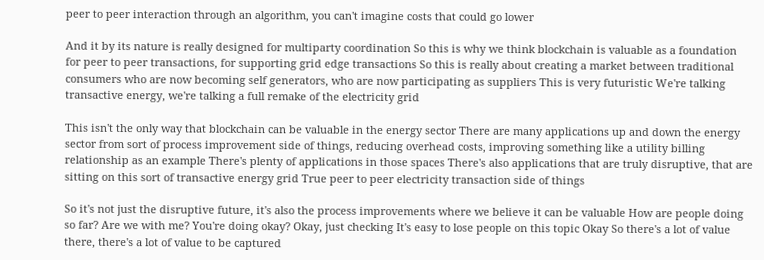peer to peer interaction through an algorithm, you can't imagine costs that could go lower

And it by its nature is really designed for multiparty coordination So this is why we think blockchain is valuable as a foundation for peer to peer transactions, for supporting grid edge transactions So this is really about creating a market between traditional consumers who are now becoming self generators, who are now participating as suppliers This is very futuristic We're talking transactive energy, we're talking a full remake of the electricity grid

This isn't the only way that blockchain can be valuable in the energy sector There are many applications up and down the energy sector from sort of process improvement side of things, reducing overhead costs, improving something like a utility billing relationship as an example There's plenty of applications in those spaces There's also applications that are truly disruptive, that are sitting on this sort of transactive energy grid True peer to peer electricity transaction side of things

So it's not just the disruptive future, it's also the process improvements where we believe it can be valuable How are people doing so far? Are we with me? You're doing okay? Okay, just checking It's easy to lose people on this topic Okay So there's a lot of value there, there's a lot of value to be captured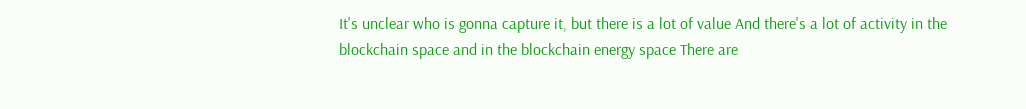It's unclear who is gonna capture it, but there is a lot of value And there's a lot of activity in the blockchain space and in the blockchain energy space There are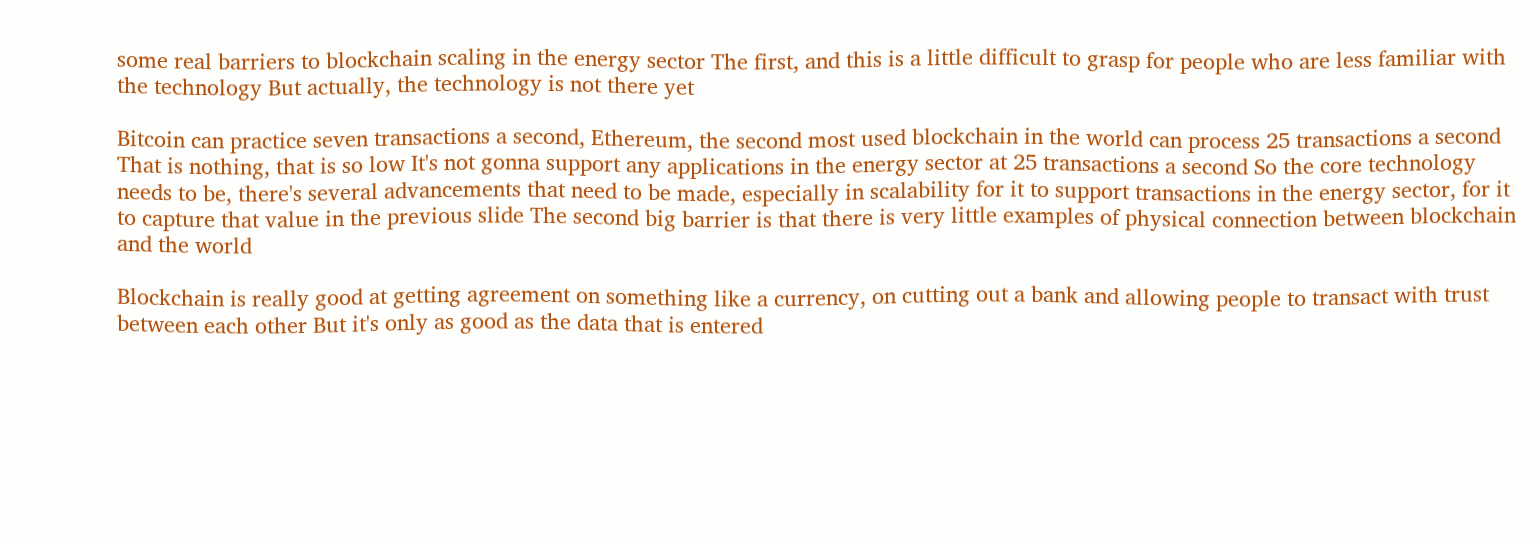some real barriers to blockchain scaling in the energy sector The first, and this is a little difficult to grasp for people who are less familiar with the technology But actually, the technology is not there yet

Bitcoin can practice seven transactions a second, Ethereum, the second most used blockchain in the world can process 25 transactions a second That is nothing, that is so low It's not gonna support any applications in the energy sector at 25 transactions a second So the core technology needs to be, there's several advancements that need to be made, especially in scalability for it to support transactions in the energy sector, for it to capture that value in the previous slide The second big barrier is that there is very little examples of physical connection between blockchain and the world

Blockchain is really good at getting agreement on something like a currency, on cutting out a bank and allowing people to transact with trust between each other But it's only as good as the data that is entered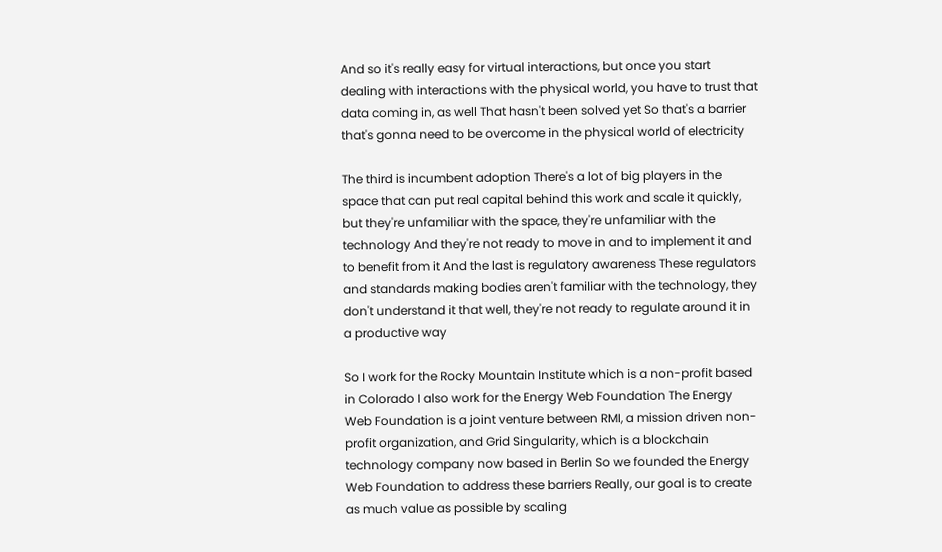And so it's really easy for virtual interactions, but once you start dealing with interactions with the physical world, you have to trust that data coming in, as well That hasn't been solved yet So that's a barrier that's gonna need to be overcome in the physical world of electricity

The third is incumbent adoption There's a lot of big players in the space that can put real capital behind this work and scale it quickly, but they're unfamiliar with the space, they're unfamiliar with the technology And they're not ready to move in and to implement it and to benefit from it And the last is regulatory awareness These regulators and standards making bodies aren't familiar with the technology, they don't understand it that well, they're not ready to regulate around it in a productive way

So I work for the Rocky Mountain Institute which is a non-profit based in Colorado I also work for the Energy Web Foundation The Energy Web Foundation is a joint venture between RMI, a mission driven non-profit organization, and Grid Singularity, which is a blockchain technology company now based in Berlin So we founded the Energy Web Foundation to address these barriers Really, our goal is to create as much value as possible by scaling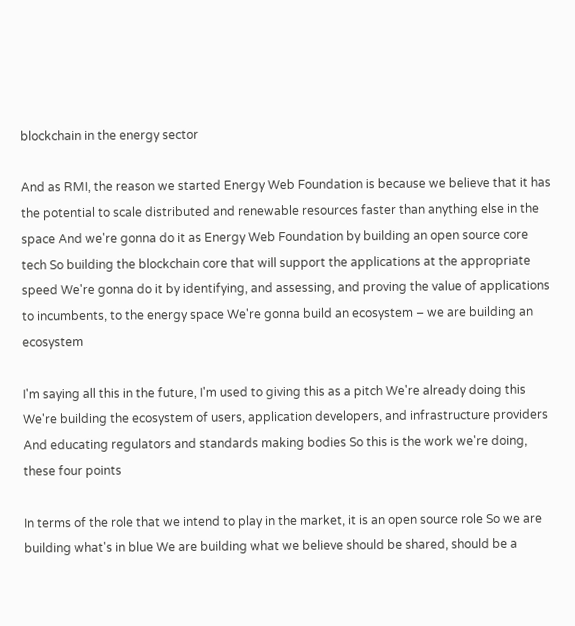blockchain in the energy sector

And as RMI, the reason we started Energy Web Foundation is because we believe that it has the potential to scale distributed and renewable resources faster than anything else in the space And we're gonna do it as Energy Web Foundation by building an open source core tech So building the blockchain core that will support the applications at the appropriate speed We're gonna do it by identifying, and assessing, and proving the value of applications to incumbents, to the energy space We're gonna build an ecosystem – we are building an ecosystem

I'm saying all this in the future, I'm used to giving this as a pitch We're already doing this We're building the ecosystem of users, application developers, and infrastructure providers And educating regulators and standards making bodies So this is the work we're doing, these four points

In terms of the role that we intend to play in the market, it is an open source role So we are building what's in blue We are building what we believe should be shared, should be a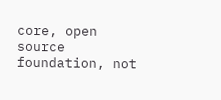core, open source foundation, not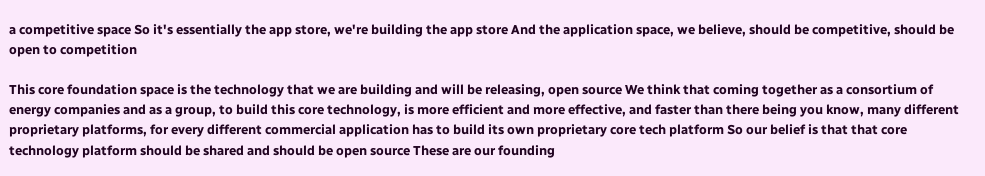a competitive space So it's essentially the app store, we're building the app store And the application space, we believe, should be competitive, should be open to competition

This core foundation space is the technology that we are building and will be releasing, open source We think that coming together as a consortium of energy companies and as a group, to build this core technology, is more efficient and more effective, and faster than there being you know, many different proprietary platforms, for every different commercial application has to build its own proprietary core tech platform So our belief is that that core technology platform should be shared and should be open source These are our founding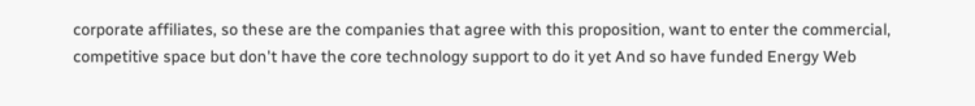corporate affiliates, so these are the companies that agree with this proposition, want to enter the commercial, competitive space but don't have the core technology support to do it yet And so have funded Energy Web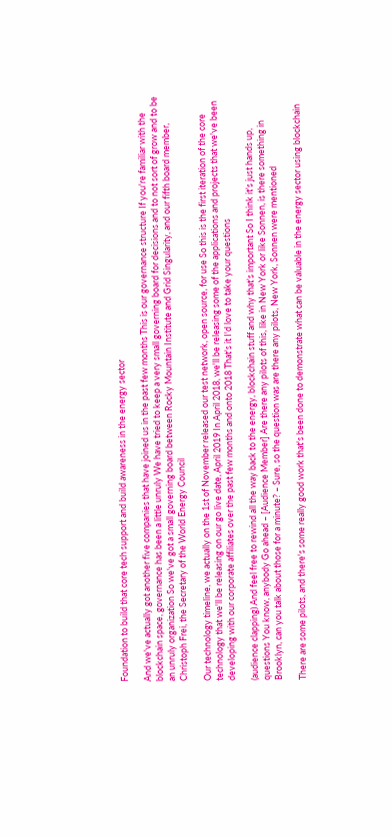Foundation to build that core tech support and build awareness in the energy sector

And we've actually got another five companies that have joined us in the past few months This is our governance structure If you're familiar with the blockchain space, governance has been a little unruly We have tried to keep a very small governing board for decisions and to not sort of grow and to be an unruly organization So we've got a small governing board between Rocky Mountain Institute and Grid Singularity, and our fifth board member, Christoph Frei, the Secretary of the World Energy Council

Our technology timeline, we actually on the 1st of November released our test network, open source, for use So this is the first iteration of the core technology that we'll be releasing on our go live date, April 2019 In April 2018, we'll be releasing some of the applications and projects that we've been developing with our corporate affiliates over the past few months and onto 2018 That's it I'd love to take your questions

(audience clapping) And feel free to rewind all the way back to the energy, blockchain stuff and why that's important So I think it's just hands up, questions You know, anybody Go ahead – [Audience Member] Are there any pilots of this, like in New York or like Sonnen, is there something in Brooklyn, can you talk about those for a minute? – Sure, so the question was are there any pilots, New York, Sonnen were mentioned

There are some pilots, and there's some really good work that's been done to demonstrate what can be valuable in the energy sector using blockchain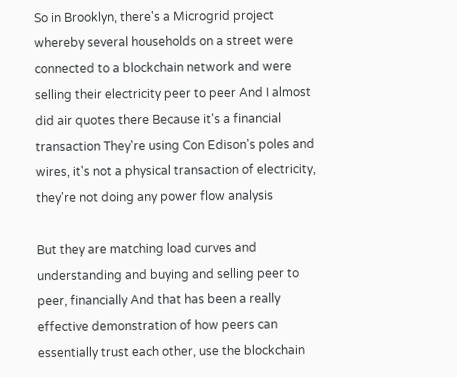So in Brooklyn, there's a Microgrid project whereby several households on a street were connected to a blockchain network and were selling their electricity peer to peer And I almost did air quotes there Because it's a financial transaction They're using Con Edison's poles and wires, it's not a physical transaction of electricity, they're not doing any power flow analysis

But they are matching load curves and understanding and buying and selling peer to peer, financially And that has been a really effective demonstration of how peers can essentially trust each other, use the blockchain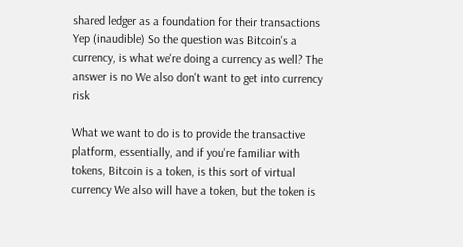shared ledger as a foundation for their transactions Yep (inaudible) So the question was Bitcoin's a currency, is what we're doing a currency as well? The answer is no We also don't want to get into currency risk

What we want to do is to provide the transactive platform, essentially, and if you're familiar with tokens, Bitcoin is a token, is this sort of virtual currency We also will have a token, but the token is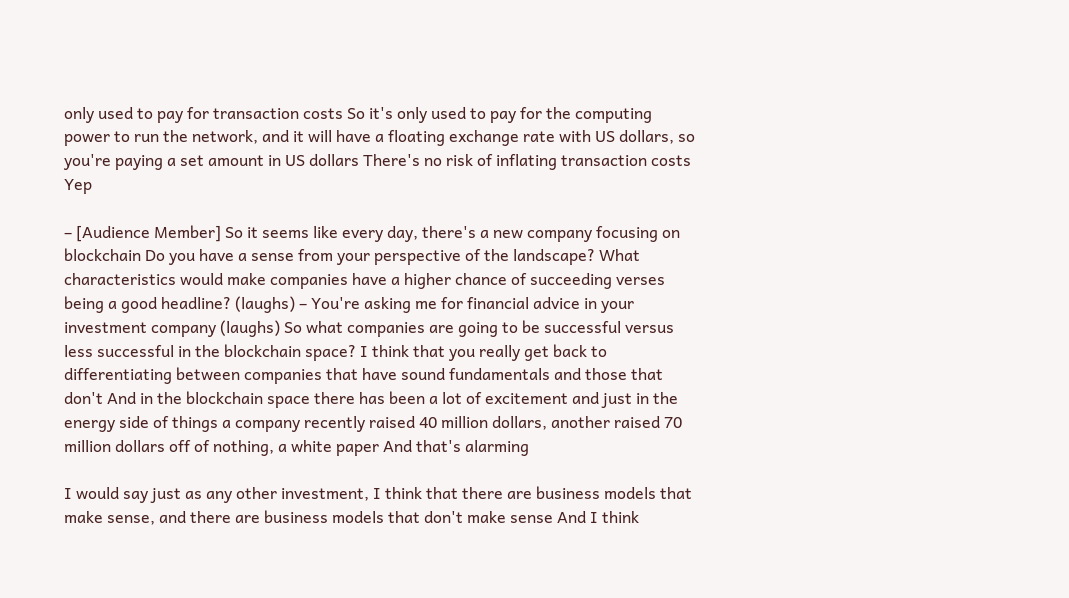only used to pay for transaction costs So it's only used to pay for the computing power to run the network, and it will have a floating exchange rate with US dollars, so you're paying a set amount in US dollars There's no risk of inflating transaction costs Yep

– [Audience Member] So it seems like every day, there's a new company focusing on blockchain Do you have a sense from your perspective of the landscape? What characteristics would make companies have a higher chance of succeeding verses being a good headline? (laughs) – You're asking me for financial advice in your investment company (laughs) So what companies are going to be successful versus less successful in the blockchain space? I think that you really get back to differentiating between companies that have sound fundamentals and those that don't And in the blockchain space there has been a lot of excitement and just in the energy side of things a company recently raised 40 million dollars, another raised 70 million dollars off of nothing, a white paper And that's alarming

I would say just as any other investment, I think that there are business models that make sense, and there are business models that don't make sense And I think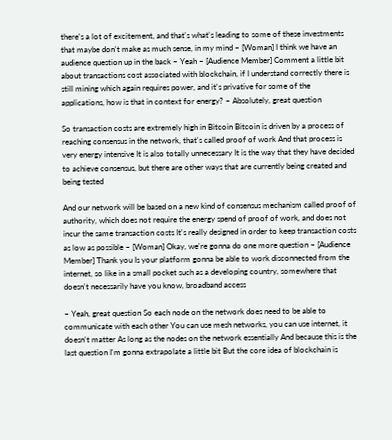there's a lot of excitement, and that's what's leading to some of these investments that maybe don't make as much sense, in my mind – [Woman] I think we have an audience question up in the back – Yeah – [Audience Member] Comment a little bit about transactions cost associated with blockchain, if I understand correctly there is still mining which again requires power, and it's privative for some of the applications, how is that in context for energy? – Absolutely, great question

So transaction costs are extremely high in Bitcoin Bitcoin is driven by a process of reaching consensus in the network, that's called proof of work And that process is very energy intensive It is also totally unnecessary It is the way that they have decided to achieve consensus, but there are other ways that are currently being created and being tested

And our network will be based on a new kind of consensus mechanism called proof of authority, which does not require the energy spend of proof of work, and does not incur the same transaction costs It's really designed in order to keep transaction costs as low as possible – [Woman] Okay, we're gonna do one more question – [Audience Member] Thank you Is your platform gonna be able to work disconnected from the internet, so like in a small pocket such as a developing country, somewhere that doesn't necessarily have you know, broadband access

– Yeah, great question So each node on the network does need to be able to communicate with each other You can use mesh networks, you can use internet, it doesn't matter As long as the nodes on the network essentially And because this is the last question I'm gonna extrapolate a little bit But the core idea of blockchain is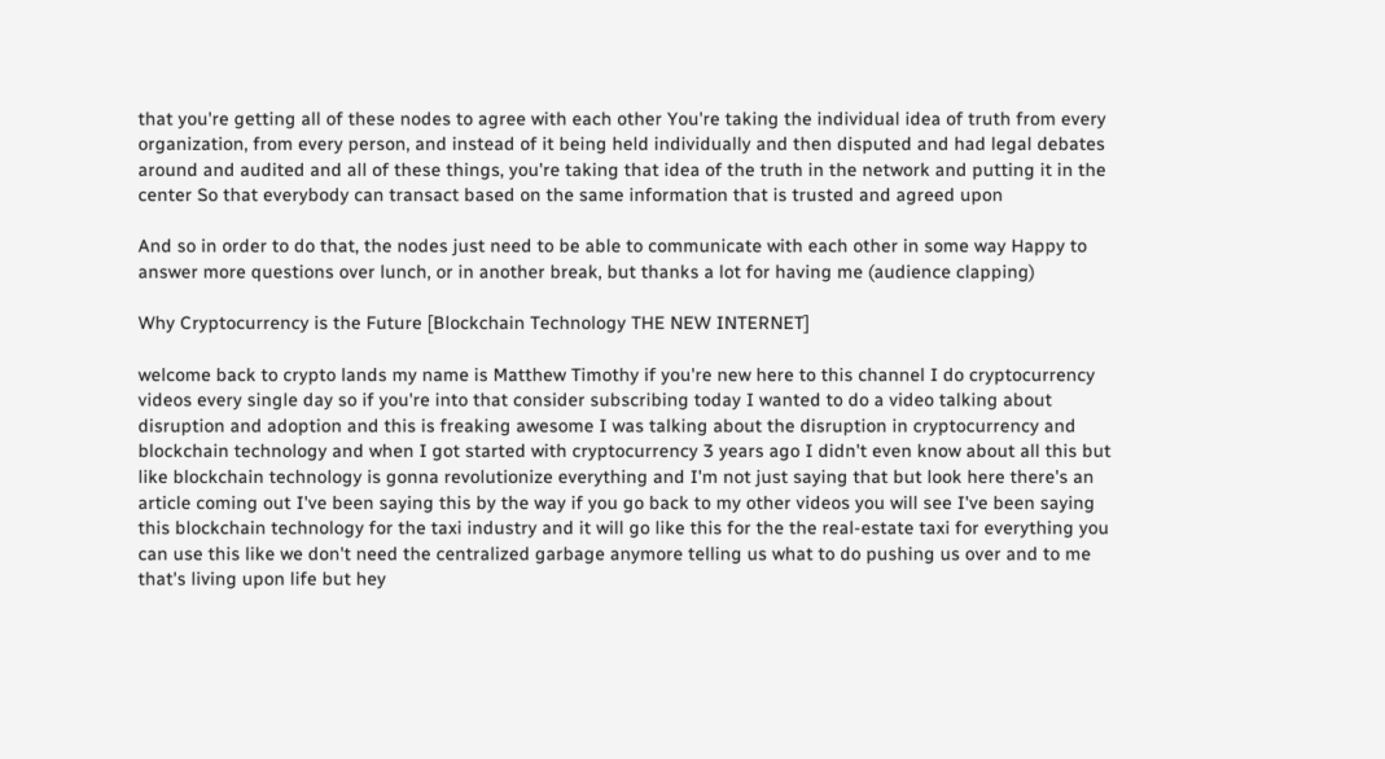that you're getting all of these nodes to agree with each other You're taking the individual idea of truth from every organization, from every person, and instead of it being held individually and then disputed and had legal debates around and audited and all of these things, you're taking that idea of the truth in the network and putting it in the center So that everybody can transact based on the same information that is trusted and agreed upon

And so in order to do that, the nodes just need to be able to communicate with each other in some way Happy to answer more questions over lunch, or in another break, but thanks a lot for having me (audience clapping)

Why Cryptocurrency is the Future [Blockchain Technology THE NEW INTERNET]

welcome back to crypto lands my name is Matthew Timothy if you're new here to this channel I do cryptocurrency videos every single day so if you're into that consider subscribing today I wanted to do a video talking about disruption and adoption and this is freaking awesome I was talking about the disruption in cryptocurrency and blockchain technology and when I got started with cryptocurrency 3 years ago I didn't even know about all this but like blockchain technology is gonna revolutionize everything and I'm not just saying that but look here there's an article coming out I've been saying this by the way if you go back to my other videos you will see I've been saying this blockchain technology for the taxi industry and it will go like this for the the real-estate taxi for everything you can use this like we don't need the centralized garbage anymore telling us what to do pushing us over and to me that's living upon life but hey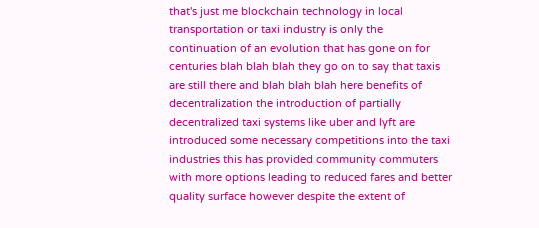that's just me blockchain technology in local transportation or taxi industry is only the continuation of an evolution that has gone on for centuries blah blah blah they go on to say that taxis are still there and blah blah blah here benefits of decentralization the introduction of partially decentralized taxi systems like uber and lyft are introduced some necessary competitions into the taxi industries this has provided community commuters with more options leading to reduced fares and better quality surface however despite the extent of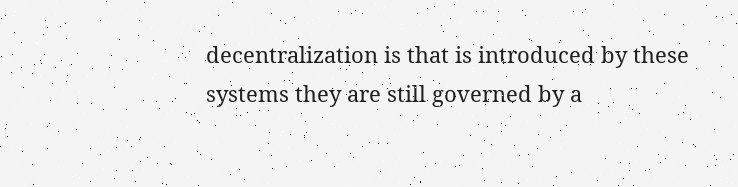decentralization is that is introduced by these systems they are still governed by a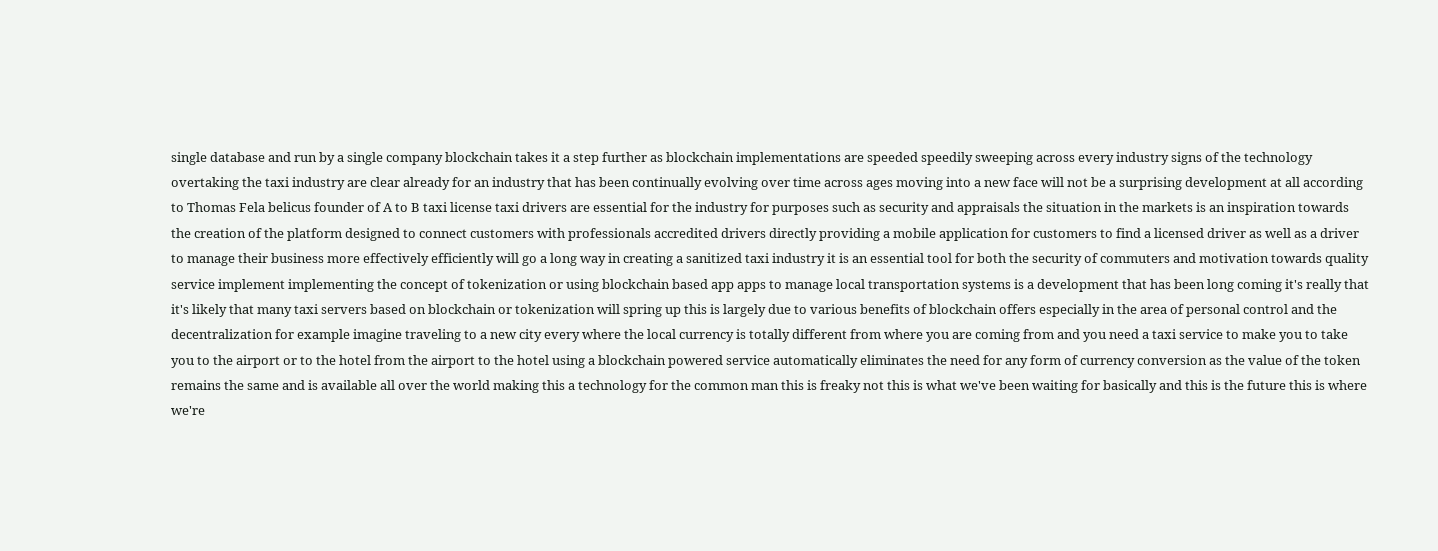single database and run by a single company blockchain takes it a step further as blockchain implementations are speeded speedily sweeping across every industry signs of the technology overtaking the taxi industry are clear already for an industry that has been continually evolving over time across ages moving into a new face will not be a surprising development at all according to Thomas Fela belicus founder of A to B taxi license taxi drivers are essential for the industry for purposes such as security and appraisals the situation in the markets is an inspiration towards the creation of the platform designed to connect customers with professionals accredited drivers directly providing a mobile application for customers to find a licensed driver as well as a driver to manage their business more effectively efficiently will go a long way in creating a sanitized taxi industry it is an essential tool for both the security of commuters and motivation towards quality service implement implementing the concept of tokenization or using blockchain based app apps to manage local transportation systems is a development that has been long coming it's really that it's likely that many taxi servers based on blockchain or tokenization will spring up this is largely due to various benefits of blockchain offers especially in the area of personal control and the decentralization for example imagine traveling to a new city every where the local currency is totally different from where you are coming from and you need a taxi service to make you to take you to the airport or to the hotel from the airport to the hotel using a blockchain powered service automatically eliminates the need for any form of currency conversion as the value of the token remains the same and is available all over the world making this a technology for the common man this is freaky not this is what we've been waiting for basically and this is the future this is where we're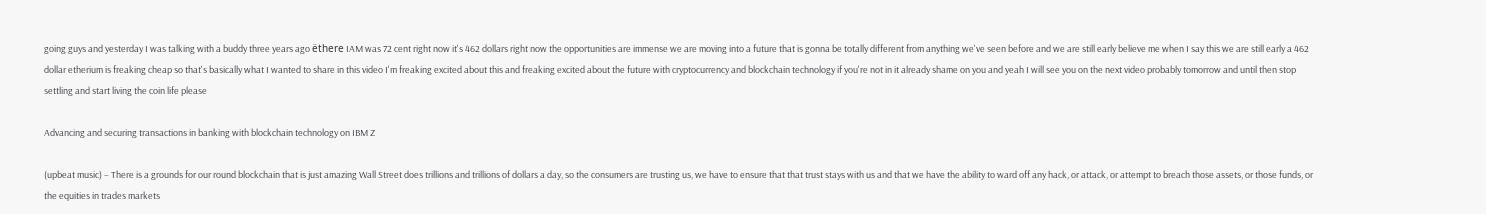going guys and yesterday I was talking with a buddy three years ago ëthere IAM was 72 cent right now it's 462 dollars right now the opportunities are immense we are moving into a future that is gonna be totally different from anything we've seen before and we are still early believe me when I say this we are still early a 462 dollar etherium is freaking cheap so that's basically what I wanted to share in this video I'm freaking excited about this and freaking excited about the future with cryptocurrency and blockchain technology if you're not in it already shame on you and yeah I will see you on the next video probably tomorrow and until then stop settling and start living the coin life please

Advancing and securing transactions in banking with blockchain technology on IBM Z

(upbeat music) – There is a grounds for our round blockchain that is just amazing Wall Street does trillions and trillions of dollars a day, so the consumers are trusting us, we have to ensure that that trust stays with us and that we have the ability to ward off any hack, or attack, or attempt to breach those assets, or those funds, or the equities in trades markets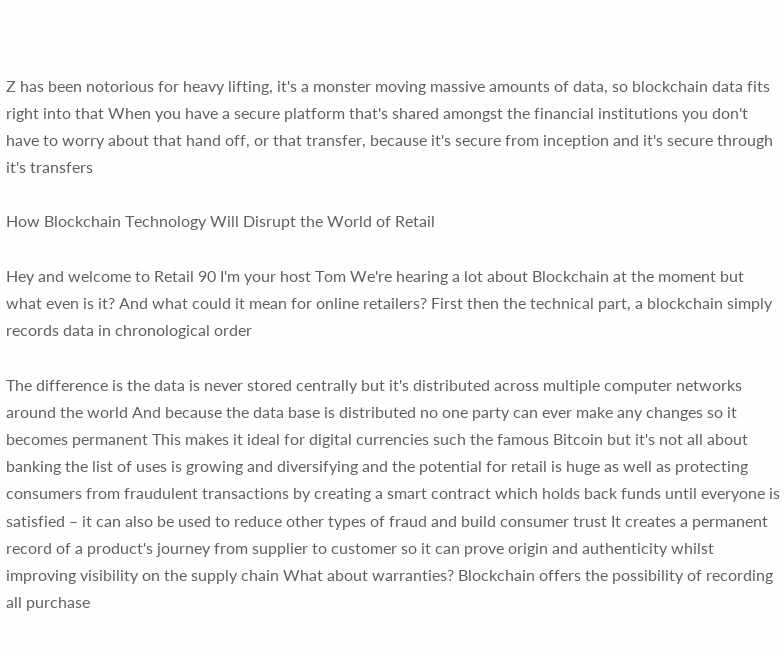Z has been notorious for heavy lifting, it's a monster moving massive amounts of data, so blockchain data fits right into that When you have a secure platform that's shared amongst the financial institutions you don't have to worry about that hand off, or that transfer, because it's secure from inception and it's secure through it's transfers

How Blockchain Technology Will Disrupt the World of Retail

Hey and welcome to Retail 90 I'm your host Tom We're hearing a lot about Blockchain at the moment but what even is it? And what could it mean for online retailers? First then the technical part, a blockchain simply records data in chronological order

The difference is the data is never stored centrally but it's distributed across multiple computer networks around the world And because the data base is distributed no one party can ever make any changes so it becomes permanent This makes it ideal for digital currencies such the famous Bitcoin but it's not all about banking the list of uses is growing and diversifying and the potential for retail is huge as well as protecting consumers from fraudulent transactions by creating a smart contract which holds back funds until everyone is satisfied – it can also be used to reduce other types of fraud and build consumer trust It creates a permanent record of a product's journey from supplier to customer so it can prove origin and authenticity whilst improving visibility on the supply chain What about warranties? Blockchain offers the possibility of recording all purchase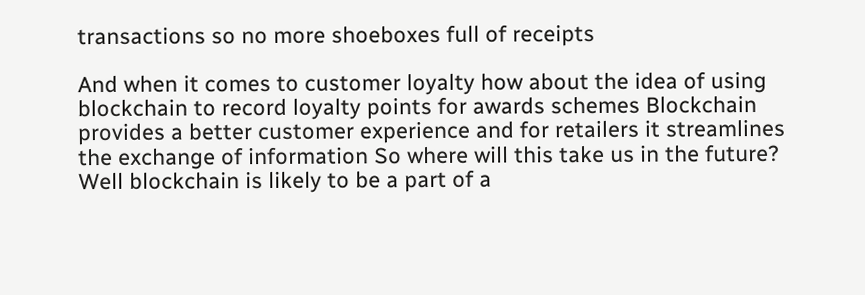transactions so no more shoeboxes full of receipts

And when it comes to customer loyalty how about the idea of using blockchain to record loyalty points for awards schemes Blockchain provides a better customer experience and for retailers it streamlines the exchange of information So where will this take us in the future? Well blockchain is likely to be a part of a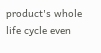product's whole life cycle even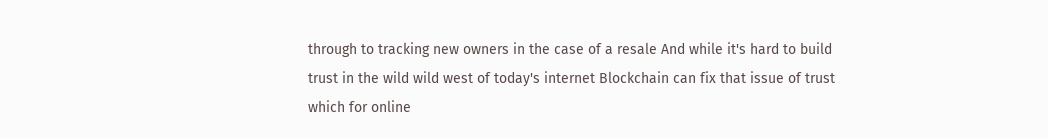through to tracking new owners in the case of a resale And while it's hard to build trust in the wild wild west of today's internet Blockchain can fix that issue of trust which for online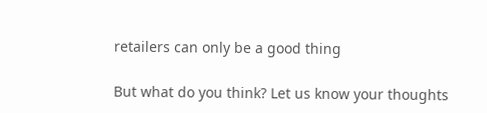retailers can only be a good thing

But what do you think? Let us know your thoughts